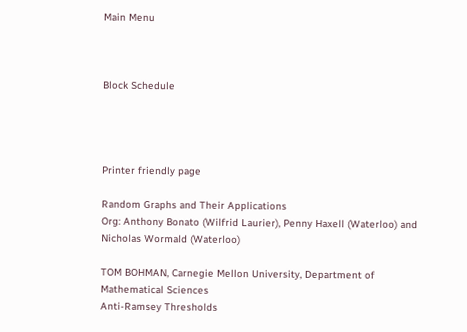Main Menu



Block Schedule




Printer friendly page

Random Graphs and Their Applications
Org: Anthony Bonato (Wilfrid Laurier), Penny Haxell (Waterloo) and Nicholas Wormald (Waterloo)

TOM BOHMAN, Carnegie Mellon University, Department of Mathematical Sciences
Anti-Ramsey Thresholds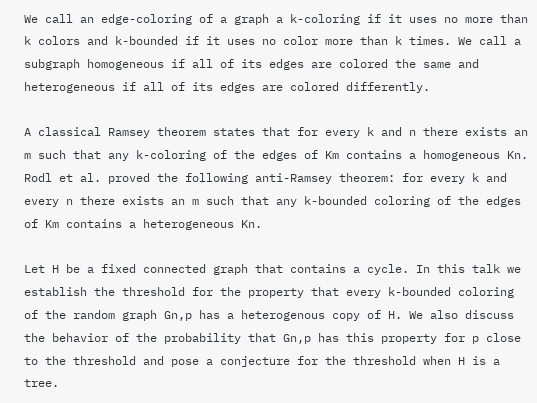We call an edge-coloring of a graph a k-coloring if it uses no more than k colors and k-bounded if it uses no color more than k times. We call a subgraph homogeneous if all of its edges are colored the same and heterogeneous if all of its edges are colored differently.

A classical Ramsey theorem states that for every k and n there exists an m such that any k-coloring of the edges of Km contains a homogeneous Kn. Rodl et al. proved the following anti-Ramsey theorem: for every k and every n there exists an m such that any k-bounded coloring of the edges of Km contains a heterogeneous Kn.

Let H be a fixed connected graph that contains a cycle. In this talk we establish the threshold for the property that every k-bounded coloring of the random graph Gn,p has a heterogenous copy of H. We also discuss the behavior of the probability that Gn,p has this property for p close to the threshold and pose a conjecture for the threshold when H is a tree.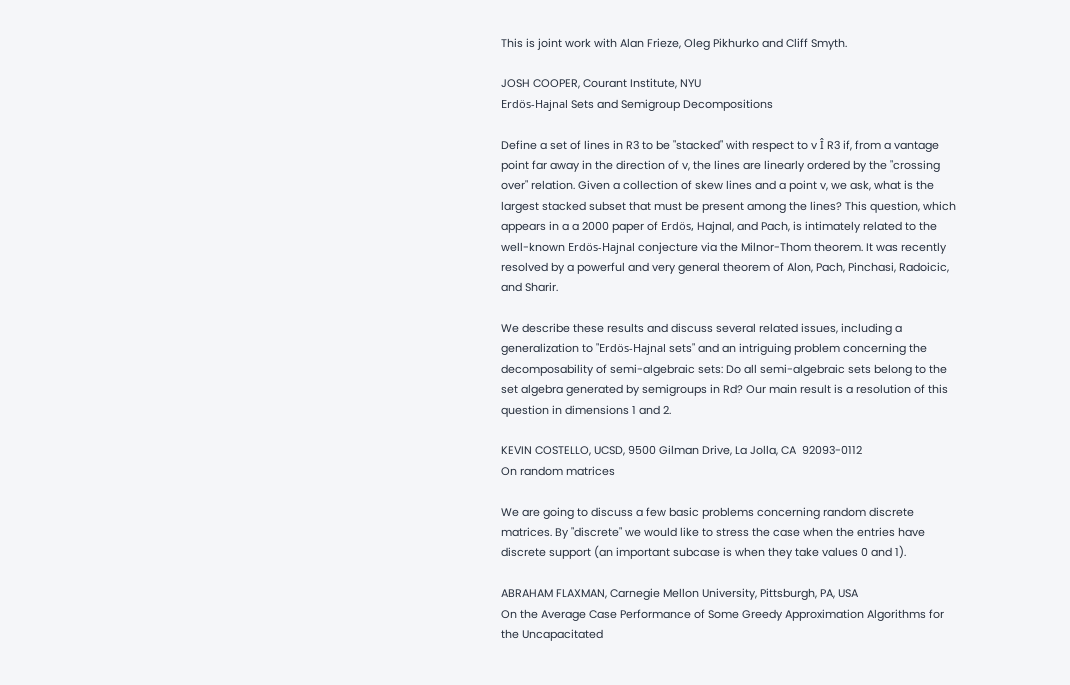This is joint work with Alan Frieze, Oleg Pikhurko and Cliff Smyth.

JOSH COOPER, Courant Institute, NYU
Erdös-Hajnal Sets and Semigroup Decompositions

Define a set of lines in R3 to be "stacked" with respect to v Î R3 if, from a vantage point far away in the direction of v, the lines are linearly ordered by the "crossing over" relation. Given a collection of skew lines and a point v, we ask, what is the largest stacked subset that must be present among the lines? This question, which appears in a a 2000 paper of Erdös, Hajnal, and Pach, is intimately related to the well-known Erdös-Hajnal conjecture via the Milnor-Thom theorem. It was recently resolved by a powerful and very general theorem of Alon, Pach, Pinchasi, Radoicic, and Sharir.

We describe these results and discuss several related issues, including a generalization to "Erdös-Hajnal sets" and an intriguing problem concerning the decomposability of semi-algebraic sets: Do all semi-algebraic sets belong to the set algebra generated by semigroups in Rd? Our main result is a resolution of this question in dimensions 1 and 2.

KEVIN COSTELLO, UCSD, 9500 Gilman Drive, La Jolla, CA  92093-0112
On random matrices

We are going to discuss a few basic problems concerning random discrete matrices. By "discrete" we would like to stress the case when the entries have discrete support (an important subcase is when they take values 0 and 1).

ABRAHAM FLAXMAN, Carnegie Mellon University, Pittsburgh, PA, USA
On the Average Case Performance of Some Greedy Approximation Algorithms for the Uncapacitated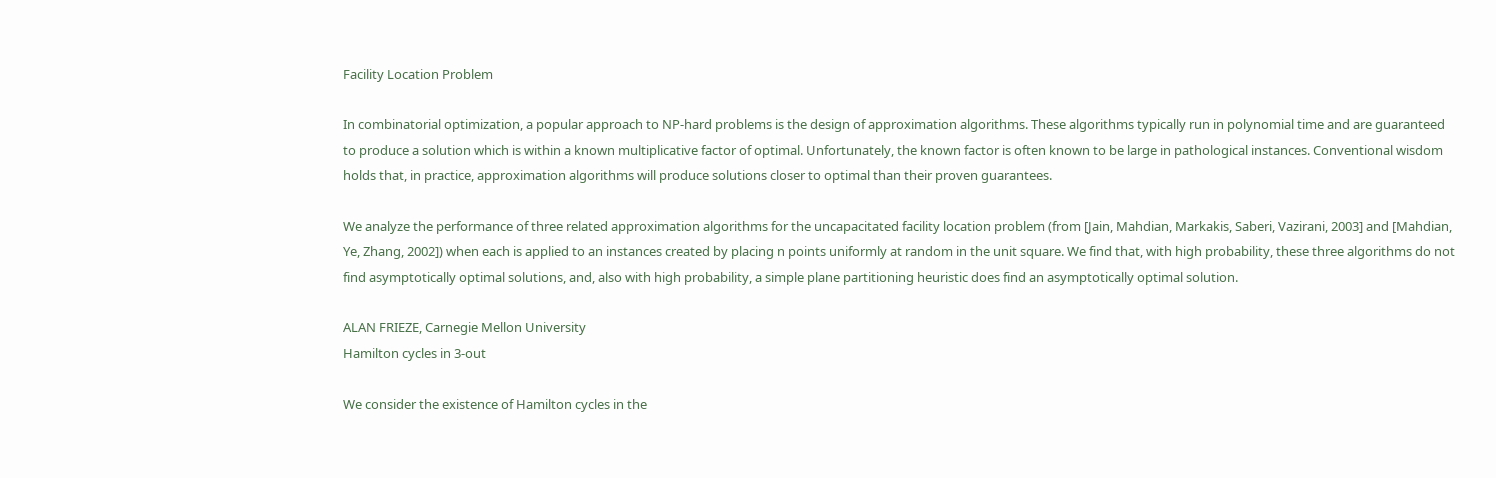Facility Location Problem

In combinatorial optimization, a popular approach to NP-hard problems is the design of approximation algorithms. These algorithms typically run in polynomial time and are guaranteed to produce a solution which is within a known multiplicative factor of optimal. Unfortunately, the known factor is often known to be large in pathological instances. Conventional wisdom holds that, in practice, approximation algorithms will produce solutions closer to optimal than their proven guarantees.

We analyze the performance of three related approximation algorithms for the uncapacitated facility location problem (from [Jain, Mahdian, Markakis, Saberi, Vazirani, 2003] and [Mahdian, Ye, Zhang, 2002]) when each is applied to an instances created by placing n points uniformly at random in the unit square. We find that, with high probability, these three algorithms do not find asymptotically optimal solutions, and, also with high probability, a simple plane partitioning heuristic does find an asymptotically optimal solution.

ALAN FRIEZE, Carnegie Mellon University
Hamilton cycles in 3-out

We consider the existence of Hamilton cycles in the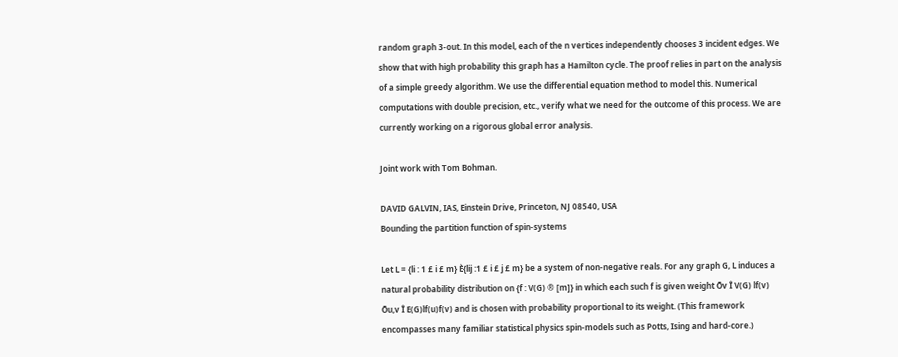random graph 3-out. In this model, each of the n vertices independently chooses 3 incident edges. We show that with high probability this graph has a Hamilton cycle. The proof relies in part on the analysis of a simple greedy algorithm. We use the differential equation method to model this. Numerical computations with double precision, etc., verify what we need for the outcome of this process. We are currently working on a rigorous global error analysis.

Joint work with Tom Bohman.

DAVID GALVIN, IAS, Einstein Drive, Princeton, NJ 08540, USA
Bounding the partition function of spin-systems

Let L = {li : 1 £ i £ m} È{lij :1 £ i £ j £ m} be a system of non-negative reals. For any graph G, L induces a natural probability distribution on {f : V(G) ® [m]} in which each such f is given weight Õv Î V(G) lf(v) Õu,v Î E(G)lf(u)f(v) and is chosen with probability proportional to its weight. (This framework encompasses many familiar statistical physics spin-models such as Potts, Ising and hard-core.)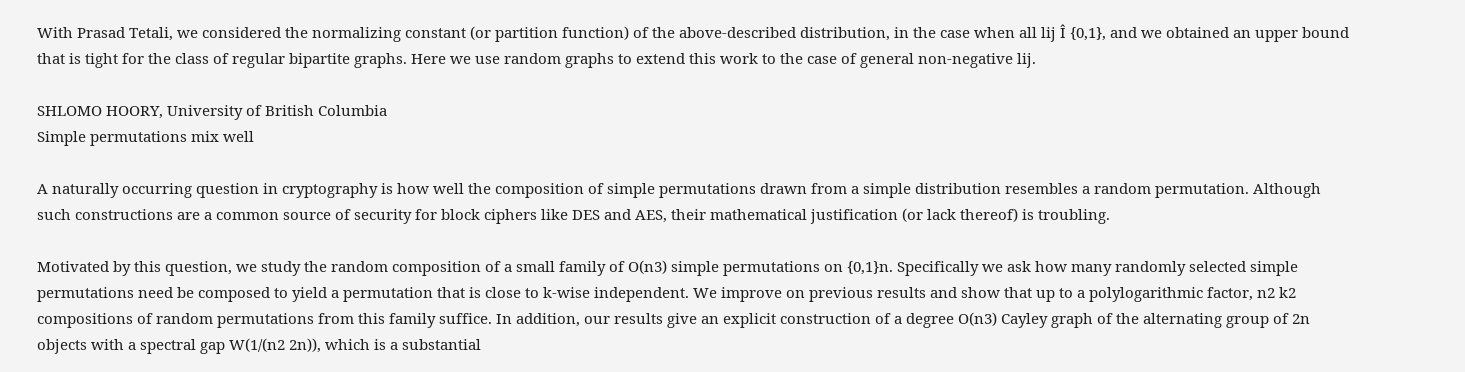With Prasad Tetali, we considered the normalizing constant (or partition function) of the above-described distribution, in the case when all lij Î {0,1}, and we obtained an upper bound that is tight for the class of regular bipartite graphs. Here we use random graphs to extend this work to the case of general non-negative lij.

SHLOMO HOORY, University of British Columbia
Simple permutations mix well

A naturally occurring question in cryptography is how well the composition of simple permutations drawn from a simple distribution resembles a random permutation. Although such constructions are a common source of security for block ciphers like DES and AES, their mathematical justification (or lack thereof) is troubling.

Motivated by this question, we study the random composition of a small family of O(n3) simple permutations on {0,1}n. Specifically we ask how many randomly selected simple permutations need be composed to yield a permutation that is close to k-wise independent. We improve on previous results and show that up to a polylogarithmic factor, n2 k2 compositions of random permutations from this family suffice. In addition, our results give an explicit construction of a degree O(n3) Cayley graph of the alternating group of 2n objects with a spectral gap W(1/(n2 2n)), which is a substantial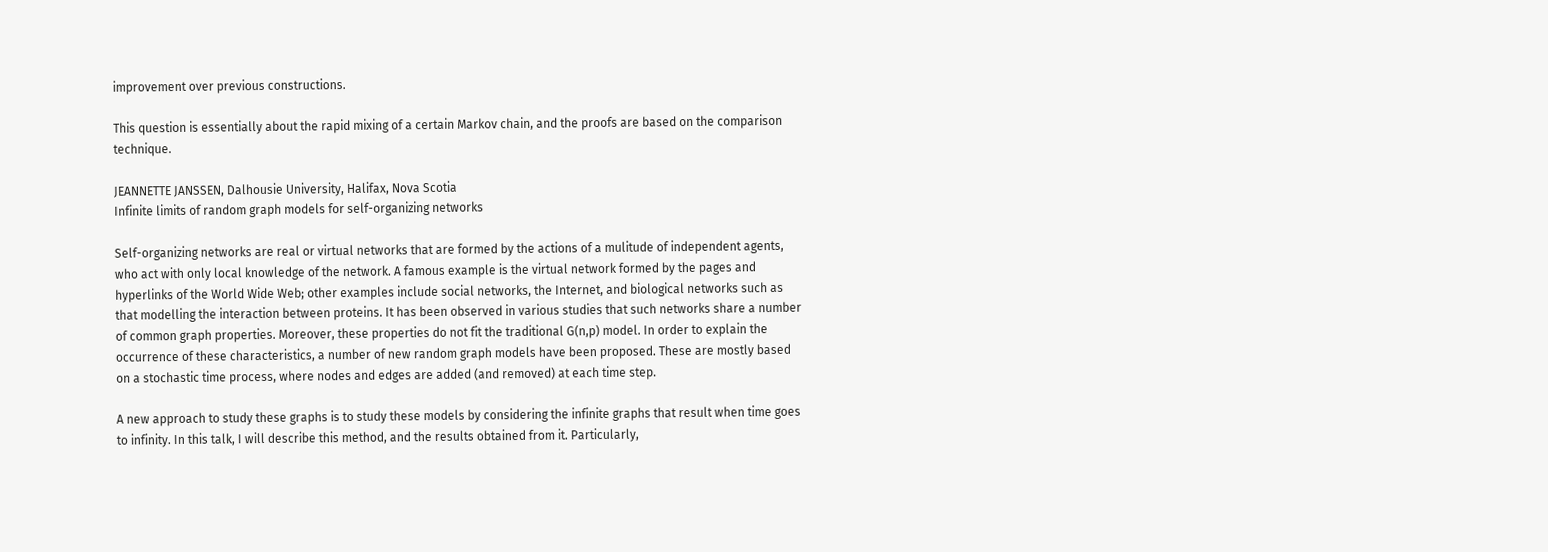improvement over previous constructions.

This question is essentially about the rapid mixing of a certain Markov chain, and the proofs are based on the comparison technique.

JEANNETTE JANSSEN, Dalhousie University, Halifax, Nova Scotia
Infinite limits of random graph models for self-organizing networks

Self-organizing networks are real or virtual networks that are formed by the actions of a mulitude of independent agents, who act with only local knowledge of the network. A famous example is the virtual network formed by the pages and hyperlinks of the World Wide Web; other examples include social networks, the Internet, and biological networks such as that modelling the interaction between proteins. It has been observed in various studies that such networks share a number of common graph properties. Moreover, these properties do not fit the traditional G(n,p) model. In order to explain the occurrence of these characteristics, a number of new random graph models have been proposed. These are mostly based on a stochastic time process, where nodes and edges are added (and removed) at each time step.

A new approach to study these graphs is to study these models by considering the infinite graphs that result when time goes to infinity. In this talk, I will describe this method, and the results obtained from it. Particularly,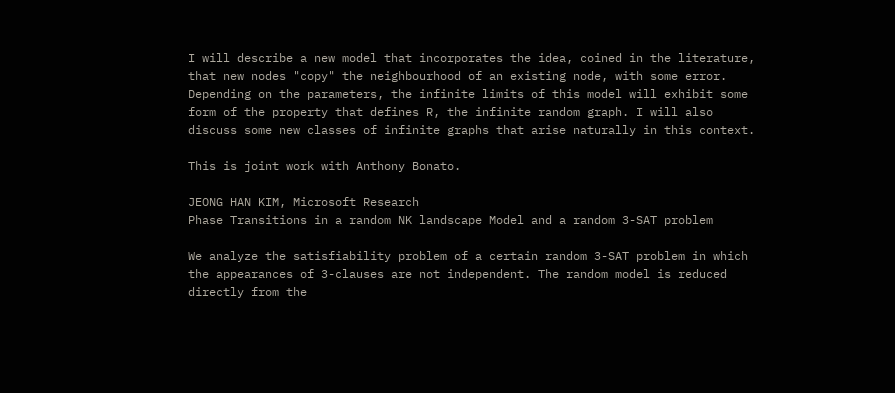I will describe a new model that incorporates the idea, coined in the literature, that new nodes "copy" the neighbourhood of an existing node, with some error. Depending on the parameters, the infinite limits of this model will exhibit some form of the property that defines R, the infinite random graph. I will also discuss some new classes of infinite graphs that arise naturally in this context.

This is joint work with Anthony Bonato.

JEONG HAN KIM, Microsoft Research
Phase Transitions in a random NK landscape Model and a random 3-SAT problem

We analyze the satisfiability problem of a certain random 3-SAT problem in which the appearances of 3-clauses are not independent. The random model is reduced directly from the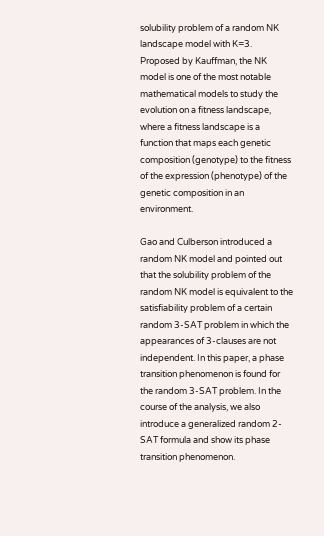solubility problem of a random NK landscape model with K=3. Proposed by Kauffman, the NK model is one of the most notable mathematical models to study the evolution on a fitness landscape, where a fitness landscape is a function that maps each genetic composition (genotype) to the fitness of the expression (phenotype) of the genetic composition in an environment.

Gao and Culberson introduced a random NK model and pointed out that the solubility problem of the random NK model is equivalent to the satisfiability problem of a certain random 3-SAT problem in which the appearances of 3-clauses are not independent. In this paper, a phase transition phenomenon is found for the random 3-SAT problem. In the course of the analysis, we also introduce a generalized random 2-SAT formula and show its phase transition phenomenon.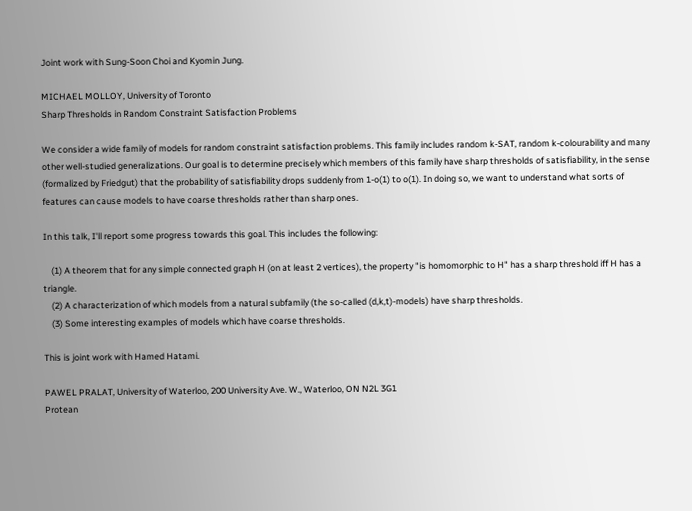Joint work with Sung-Soon Choi and Kyomin Jung.

MICHAEL MOLLOY, University of Toronto
Sharp Thresholds in Random Constraint Satisfaction Problems

We consider a wide family of models for random constraint satisfaction problems. This family includes random k-SAT, random k-colourability and many other well-studied generalizations. Our goal is to determine precisely which members of this family have sharp thresholds of satisfiability, in the sense (formalized by Friedgut) that the probability of satisfiability drops suddenly from 1-o(1) to o(1). In doing so, we want to understand what sorts of features can cause models to have coarse thresholds rather than sharp ones.

In this talk, I'll report some progress towards this goal. This includes the following:

    (1) A theorem that for any simple connected graph H (on at least 2 vertices), the property "is homomorphic to H" has a sharp threshold iff H has a triangle.
    (2) A characterization of which models from a natural subfamily (the so-called (d,k,t)-models) have sharp thresholds.
    (3) Some interesting examples of models which have coarse thresholds.

This is joint work with Hamed Hatami.

PAWEL PRALAT, University of Waterloo, 200 University Ave. W., Waterloo, ON N2L 3G1
Protean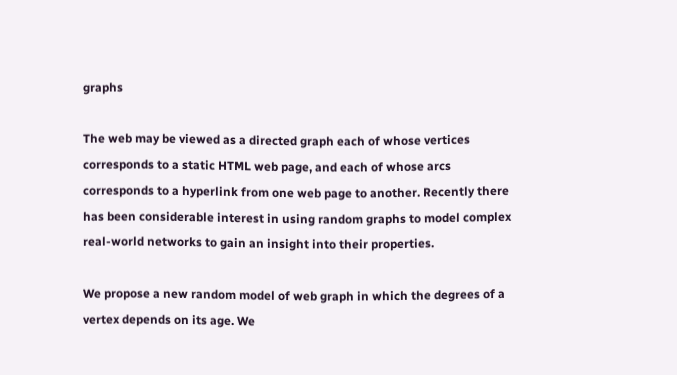graphs

The web may be viewed as a directed graph each of whose vertices corresponds to a static HTML web page, and each of whose arcs corresponds to a hyperlink from one web page to another. Recently there has been considerable interest in using random graphs to model complex real-world networks to gain an insight into their properties.

We propose a new random model of web graph in which the degrees of a vertex depends on its age. We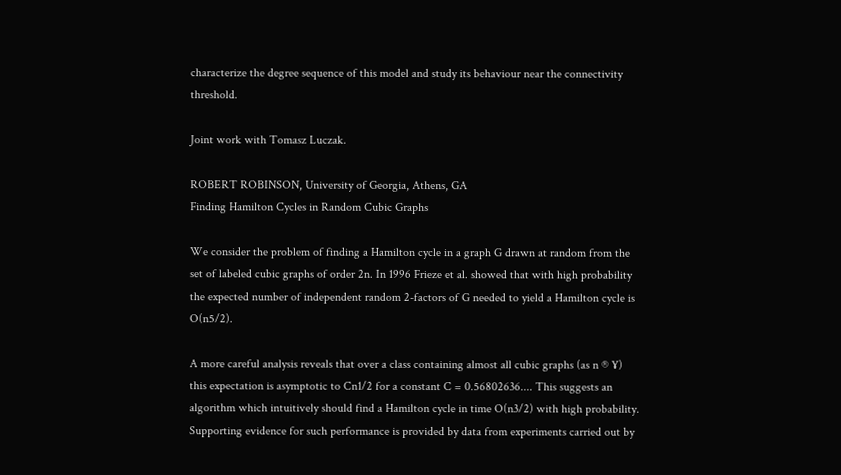characterize the degree sequence of this model and study its behaviour near the connectivity threshold.

Joint work with Tomasz Luczak.

ROBERT ROBINSON, University of Georgia, Athens, GA
Finding Hamilton Cycles in Random Cubic Graphs

We consider the problem of finding a Hamilton cycle in a graph G drawn at random from the set of labeled cubic graphs of order 2n. In 1996 Frieze et al. showed that with high probability the expected number of independent random 2-factors of G needed to yield a Hamilton cycle is O(n5/2).

A more careful analysis reveals that over a class containing almost all cubic graphs (as n ® ¥) this expectation is asymptotic to Cn1/2 for a constant C = 0.56802636.... This suggests an algorithm which intuitively should find a Hamilton cycle in time O(n3/2) with high probability. Supporting evidence for such performance is provided by data from experiments carried out by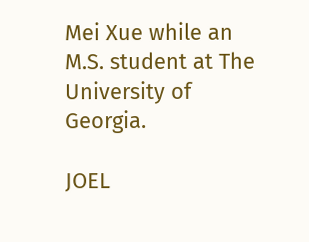Mei Xue while an M.S. student at The University of Georgia.

JOEL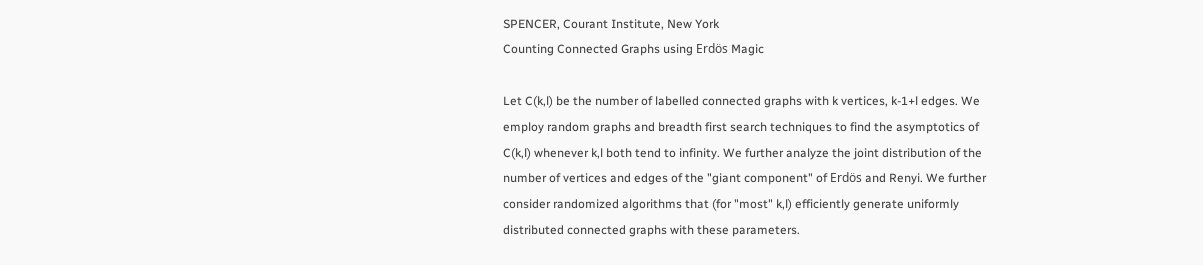SPENCER, Courant Institute, New York
Counting Connected Graphs using Erdös Magic

Let C(k,l) be the number of labelled connected graphs with k vertices, k-1+l edges. We employ random graphs and breadth first search techniques to find the asymptotics of C(k,l) whenever k,l both tend to infinity. We further analyze the joint distribution of the number of vertices and edges of the "giant component" of Erdös and Renyi. We further consider randomized algorithms that (for "most" k,l) efficiently generate uniformly distributed connected graphs with these parameters.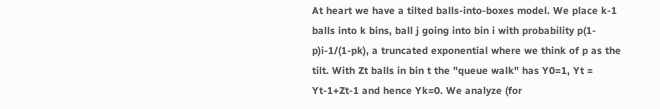At heart we have a tilted balls-into-boxes model. We place k-1 balls into k bins, ball j going into bin i with probability p(1-p)i-1/(1-pk), a truncated exponential where we think of p as the tilt. With Zt balls in bin t the "queue walk" has Y0=1, Yt = Yt-1+Zt-1 and hence Yk=0. We analyze (for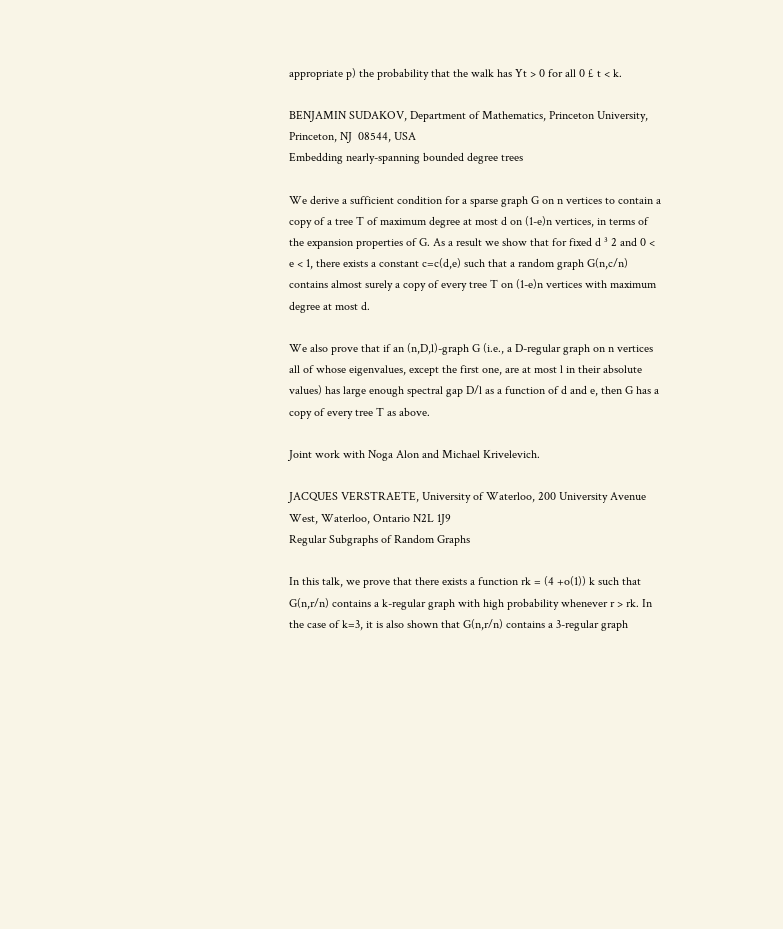appropriate p) the probability that the walk has Yt > 0 for all 0 £ t < k.

BENJAMIN SUDAKOV, Department of Mathematics, Princeton University, Princeton, NJ  08544, USA
Embedding nearly-spanning bounded degree trees

We derive a sufficient condition for a sparse graph G on n vertices to contain a copy of a tree T of maximum degree at most d on (1-e)n vertices, in terms of the expansion properties of G. As a result we show that for fixed d ³ 2 and 0 < e < 1, there exists a constant c=c(d,e) such that a random graph G(n,c/n) contains almost surely a copy of every tree T on (1-e)n vertices with maximum degree at most d.

We also prove that if an (n,D,l)-graph G (i.e., a D-regular graph on n vertices all of whose eigenvalues, except the first one, are at most l in their absolute values) has large enough spectral gap D/l as a function of d and e, then G has a copy of every tree T as above.

Joint work with Noga Alon and Michael Krivelevich.

JACQUES VERSTRAETE, University of Waterloo, 200 University Avenue West, Waterloo, Ontario N2L 1J9
Regular Subgraphs of Random Graphs

In this talk, we prove that there exists a function rk = (4 +o(1)) k such that G(n,r/n) contains a k-regular graph with high probability whenever r > rk. In the case of k=3, it is also shown that G(n,r/n) contains a 3-regular graph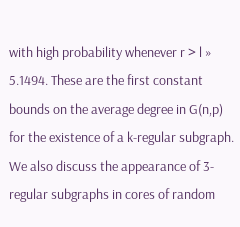with high probability whenever r > l » 5.1494. These are the first constant bounds on the average degree in G(n,p) for the existence of a k-regular subgraph. We also discuss the appearance of 3-regular subgraphs in cores of random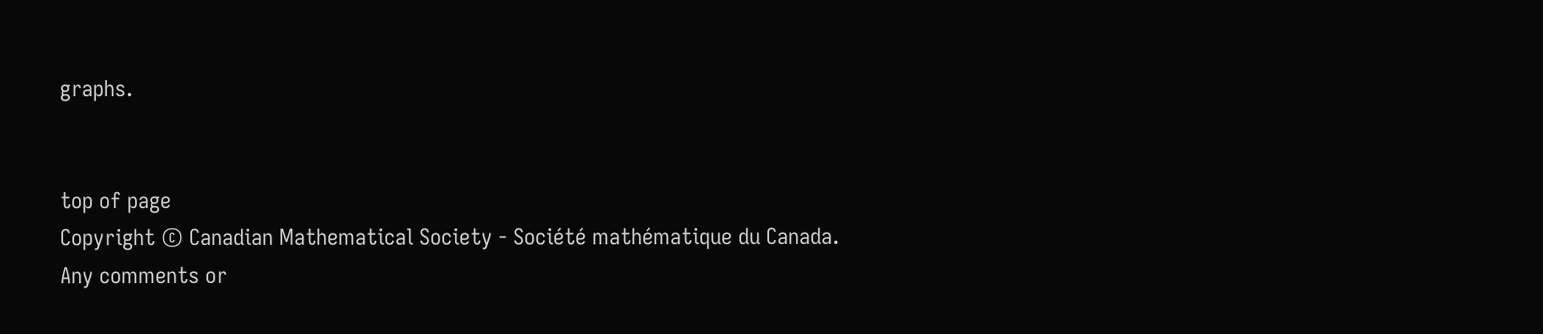graphs.


top of page
Copyright © Canadian Mathematical Society - Société mathématique du Canada.
Any comments or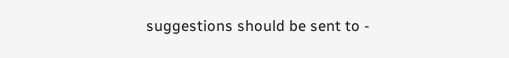suggestions should be sent to -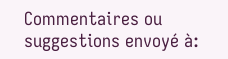Commentaires ou suggestions envoyé à: